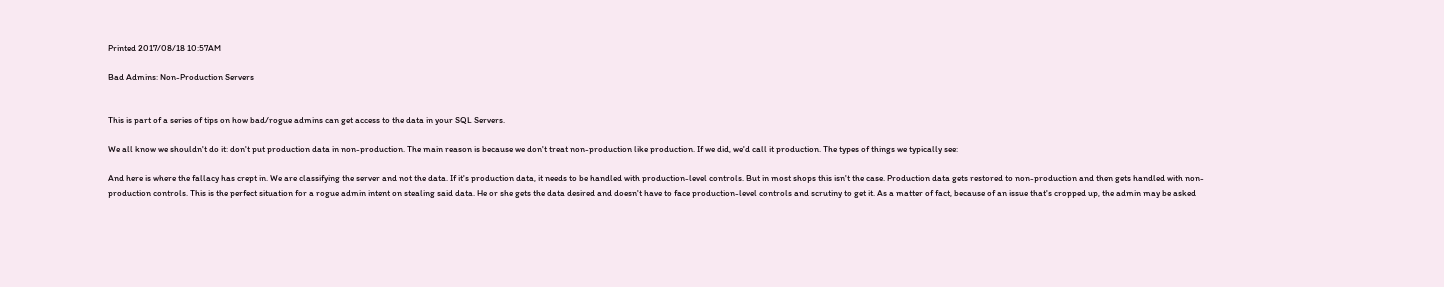Printed 2017/08/18 10:57AM

Bad Admins: Non-Production Servers


This is part of a series of tips on how bad/rogue admins can get access to the data in your SQL Servers.

We all know we shouldn't do it: don't put production data in non-production. The main reason is because we don't treat non-production like production. If we did, we'd call it production. The types of things we typically see:

And here is where the fallacy has crept in. We are classifying the server and not the data. If it's production data, it needs to be handled with production-level controls. But in most shops this isn't the case. Production data gets restored to non-production and then gets handled with non-production controls. This is the perfect situation for a rogue admin intent on stealing said data. He or she gets the data desired and doesn't have to face production-level controls and scrutiny to get it. As a matter of fact, because of an issue that's cropped up, the admin may be asked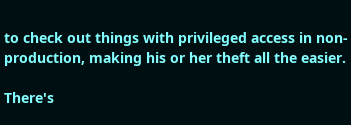to check out things with privileged access in non-production, making his or her theft all the easier.

There's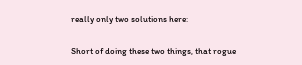really only two solutions here:

Short of doing these two things, that rogue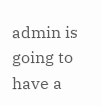admin is going to have a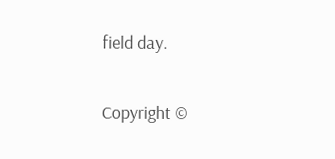field day.


Copyright ©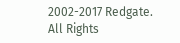2002-2017 Redgate. All Rights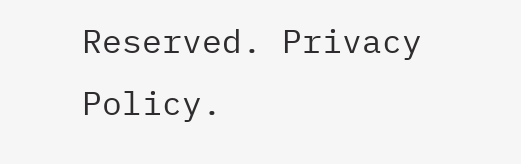Reserved. Privacy Policy.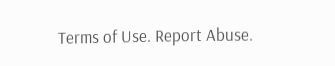Terms of Use. Report Abuse.